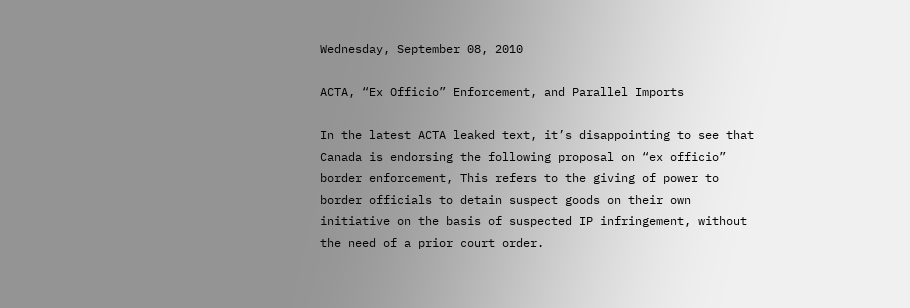Wednesday, September 08, 2010

ACTA, “Ex Officio” Enforcement, and Parallel Imports

In the latest ACTA leaked text, it’s disappointing to see that Canada is endorsing the following proposal on “ex officio” border enforcement, This refers to the giving of power to border officials to detain suspect goods on their own initiative on the basis of suspected IP infringement, without the need of a prior court order.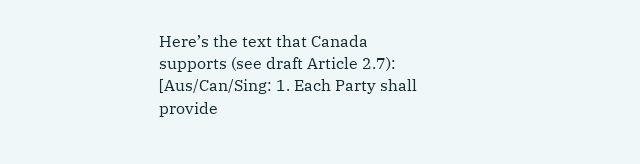Here’s the text that Canada supports (see draft Article 2.7):
[Aus/Can/Sing: 1. Each Party shall provide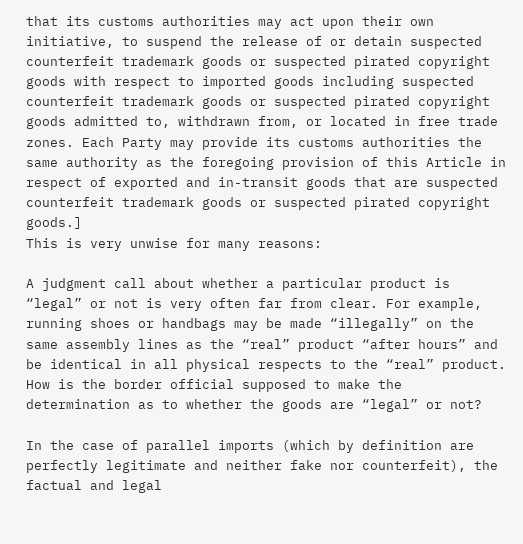that its customs authorities may act upon their own initiative, to suspend the release of or detain suspected counterfeit trademark goods or suspected pirated copyright goods with respect to imported goods including suspected counterfeit trademark goods or suspected pirated copyright goods admitted to, withdrawn from, or located in free trade zones. Each Party may provide its customs authorities the same authority as the foregoing provision of this Article in respect of exported and in-transit goods that are suspected counterfeit trademark goods or suspected pirated copyright goods.]
This is very unwise for many reasons:

A judgment call about whether a particular product is “legal” or not is very often far from clear. For example, running shoes or handbags may be made “illegally” on the same assembly lines as the “real” product “after hours” and be identical in all physical respects to the “real” product. How is the border official supposed to make the determination as to whether the goods are “legal” or not?

In the case of parallel imports (which by definition are perfectly legitimate and neither fake nor counterfeit), the factual and legal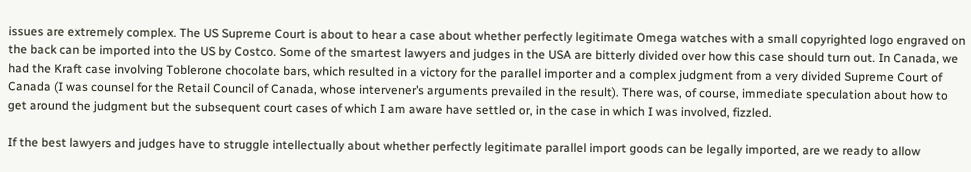issues are extremely complex. The US Supreme Court is about to hear a case about whether perfectly legitimate Omega watches with a small copyrighted logo engraved on the back can be imported into the US by Costco. Some of the smartest lawyers and judges in the USA are bitterly divided over how this case should turn out. In Canada, we had the Kraft case involving Toblerone chocolate bars, which resulted in a victory for the parallel importer and a complex judgment from a very divided Supreme Court of Canada (I was counsel for the Retail Council of Canada, whose intervener’s arguments prevailed in the result). There was, of course, immediate speculation about how to get around the judgment but the subsequent court cases of which I am aware have settled or, in the case in which I was involved, fizzled.

If the best lawyers and judges have to struggle intellectually about whether perfectly legitimate parallel import goods can be legally imported, are we ready to allow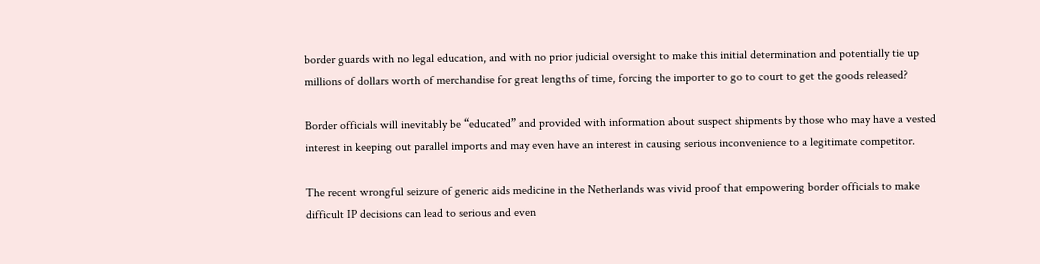border guards with no legal education, and with no prior judicial oversight to make this initial determination and potentially tie up millions of dollars worth of merchandise for great lengths of time, forcing the importer to go to court to get the goods released?

Border officials will inevitably be “educated” and provided with information about suspect shipments by those who may have a vested interest in keeping out parallel imports and may even have an interest in causing serious inconvenience to a legitimate competitor.

The recent wrongful seizure of generic aids medicine in the Netherlands was vivid proof that empowering border officials to make difficult IP decisions can lead to serious and even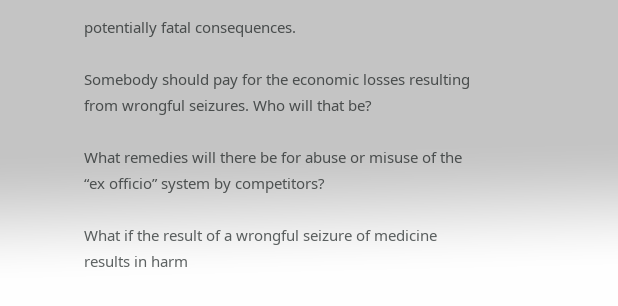potentially fatal consequences.

Somebody should pay for the economic losses resulting from wrongful seizures. Who will that be?

What remedies will there be for abuse or misuse of the “ex officio” system by competitors?

What if the result of a wrongful seizure of medicine results in harm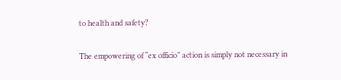to health and safety?

The empowering of “ex officio” action is simply not necessary in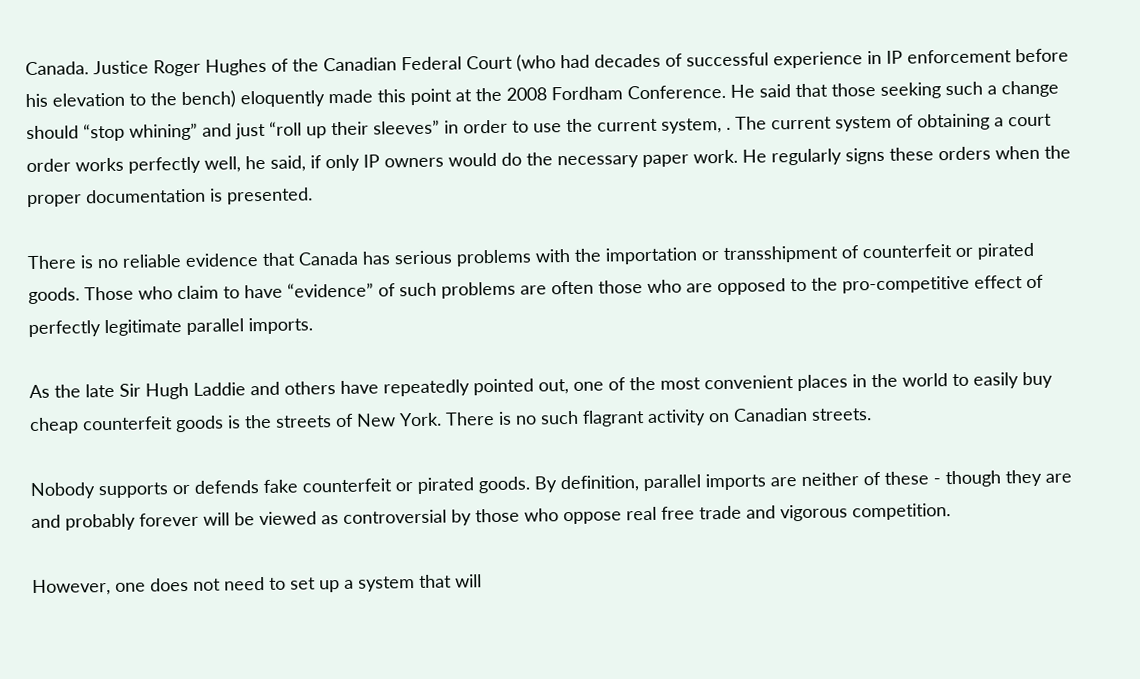Canada. Justice Roger Hughes of the Canadian Federal Court (who had decades of successful experience in IP enforcement before his elevation to the bench) eloquently made this point at the 2008 Fordham Conference. He said that those seeking such a change should “stop whining” and just “roll up their sleeves” in order to use the current system, . The current system of obtaining a court order works perfectly well, he said, if only IP owners would do the necessary paper work. He regularly signs these orders when the proper documentation is presented.

There is no reliable evidence that Canada has serious problems with the importation or transshipment of counterfeit or pirated goods. Those who claim to have “evidence” of such problems are often those who are opposed to the pro-competitive effect of perfectly legitimate parallel imports.

As the late Sir Hugh Laddie and others have repeatedly pointed out, one of the most convenient places in the world to easily buy cheap counterfeit goods is the streets of New York. There is no such flagrant activity on Canadian streets.

Nobody supports or defends fake counterfeit or pirated goods. By definition, parallel imports are neither of these - though they are and probably forever will be viewed as controversial by those who oppose real free trade and vigorous competition.

However, one does not need to set up a system that will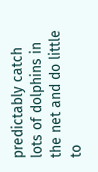predictably catch lots of dolphins in the net and do little to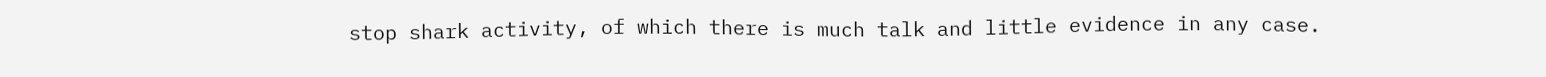stop shark activity, of which there is much talk and little evidence in any case.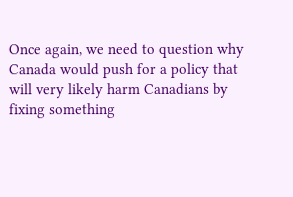Once again, we need to question why Canada would push for a policy that will very likely harm Canadians by fixing something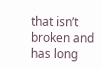that isn’t broken and has long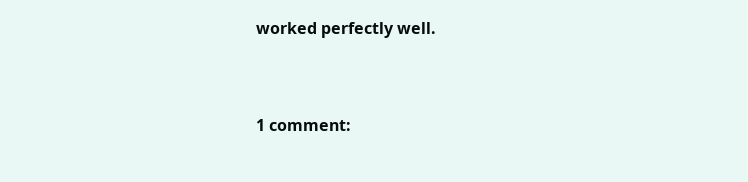worked perfectly well.


1 comment: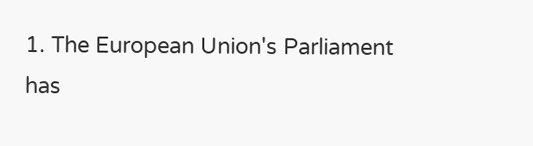1. The European Union's Parliament has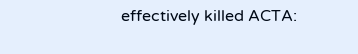effectively killed ACTA: